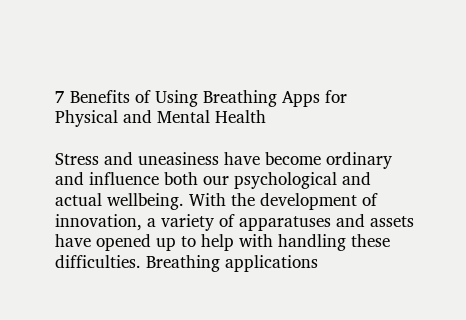7 Benefits of Using Breathing Apps for Physical and Mental Health

Stress and uneasiness have become ordinary and influence both our psychological and actual wellbeing. With the development of innovation, a variety of apparatuses and assets have opened up to help with handling these difficulties. Breathing applications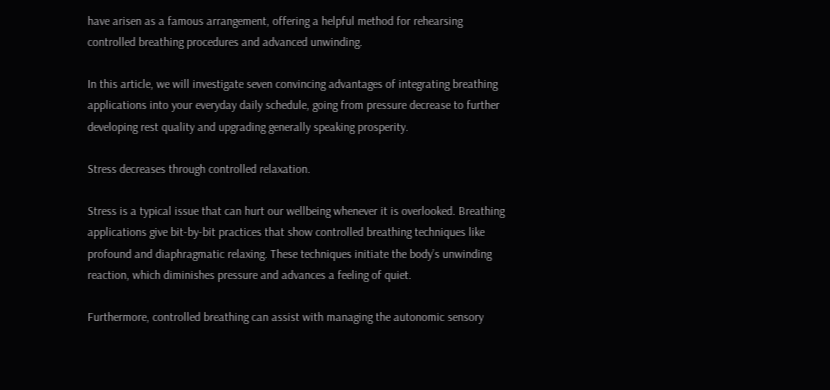have arisen as a famous arrangement, offering a helpful method for rehearsing controlled breathing procedures and advanced unwinding.

In this article, we will investigate seven convincing advantages of integrating breathing applications into your everyday daily schedule, going from pressure decrease to further developing rest quality and upgrading generally speaking prosperity.

Stress decreases through controlled relaxation.

Stress is a typical issue that can hurt our wellbeing whenever it is overlooked. Breathing applications give bit-by-bit practices that show controlled breathing techniques like profound and diaphragmatic relaxing. These techniques initiate the body’s unwinding reaction, which diminishes pressure and advances a feeling of quiet.

Furthermore, controlled breathing can assist with managing the autonomic sensory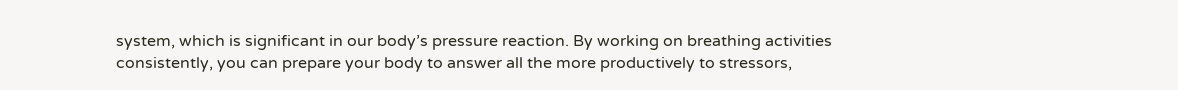system, which is significant in our body’s pressure reaction. By working on breathing activities consistently, you can prepare your body to answer all the more productively to stressors,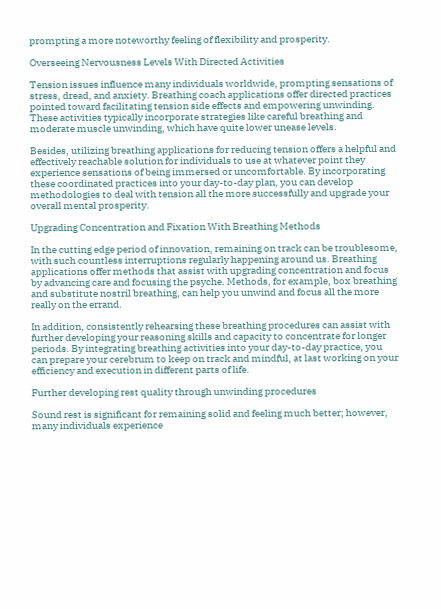prompting a more noteworthy feeling of flexibility and prosperity.

Overseeing Nervousness Levels With Directed Activities

Tension issues influence many individuals worldwide, prompting sensations of stress, dread, and anxiety. Breathing coach applications offer directed practices pointed toward facilitating tension side effects and empowering unwinding. These activities typically incorporate strategies like careful breathing and moderate muscle unwinding, which have quite lower unease levels.

Besides, utilizing breathing applications for reducing tension offers a helpful and effectively reachable solution for individuals to use at whatever point they experience sensations of being immersed or uncomfortable. By incorporating these coordinated practices into your day-to-day plan, you can develop methodologies to deal with tension all the more successfully and upgrade your overall mental prosperity.

Upgrading Concentration and Fixation With Breathing Methods

In the cutting edge period of innovation, remaining on track can be troublesome, with such countless interruptions regularly happening around us. Breathing applications offer methods that assist with upgrading concentration and focus by advancing care and focusing the psyche. Methods, for example, box breathing and substitute nostril breathing, can help you unwind and focus all the more really on the errand.

In addition, consistently rehearsing these breathing procedures can assist with further developing your reasoning skills and capacity to concentrate for longer periods. By integrating breathing activities into your day-to-day practice, you can prepare your cerebrum to keep on track and mindful, at last working on your efficiency and execution in different parts of life.

Further developing rest quality through unwinding procedures

Sound rest is significant for remaining solid and feeling much better; however, many individuals experience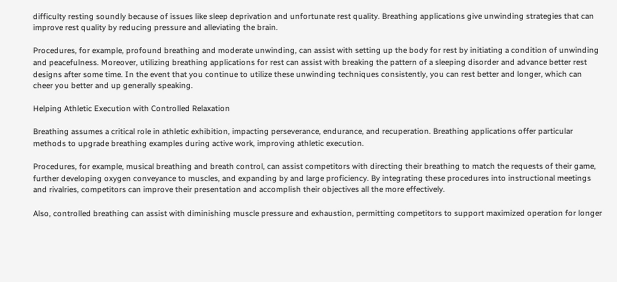difficulty resting soundly because of issues like sleep deprivation and unfortunate rest quality. Breathing applications give unwinding strategies that can improve rest quality by reducing pressure and alleviating the brain.

Procedures, for example, profound breathing and moderate unwinding, can assist with setting up the body for rest by initiating a condition of unwinding and peacefulness. Moreover, utilizing breathing applications for rest can assist with breaking the pattern of a sleeping disorder and advance better rest designs after some time. In the event that you continue to utilize these unwinding techniques consistently, you can rest better and longer, which can cheer you better and up generally speaking.

Helping Athletic Execution with Controlled Relaxation

Breathing assumes a critical role in athletic exhibition, impacting perseverance, endurance, and recuperation. Breathing applications offer particular methods to upgrade breathing examples during active work, improving athletic execution.

Procedures, for example, musical breathing and breath control, can assist competitors with directing their breathing to match the requests of their game, further developing oxygen conveyance to muscles, and expanding by and large proficiency. By integrating these procedures into instructional meetings and rivalries, competitors can improve their presentation and accomplish their objectives all the more effectively.

Also, controlled breathing can assist with diminishing muscle pressure and exhaustion, permitting competitors to support maximized operation for longer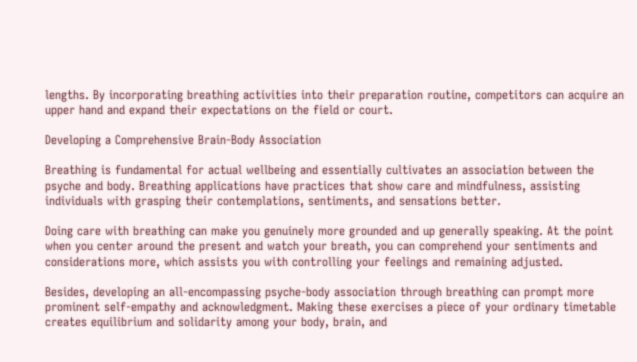lengths. By incorporating breathing activities into their preparation routine, competitors can acquire an upper hand and expand their expectations on the field or court.

Developing a Comprehensive Brain-Body Association

Breathing is fundamental for actual wellbeing and essentially cultivates an association between the psyche and body. Breathing applications have practices that show care and mindfulness, assisting individuals with grasping their contemplations, sentiments, and sensations better.

Doing care with breathing can make you genuinely more grounded and up generally speaking. At the point when you center around the present and watch your breath, you can comprehend your sentiments and considerations more, which assists you with controlling your feelings and remaining adjusted.

Besides, developing an all-encompassing psyche-body association through breathing can prompt more prominent self-empathy and acknowledgment. Making these exercises a piece of your ordinary timetable creates equilibrium and solidarity among your body, brain, and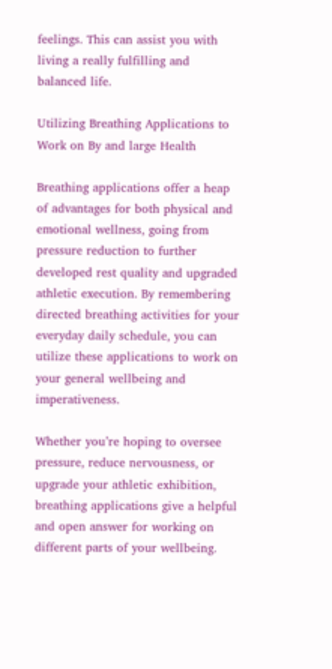feelings. This can assist you with living a really fulfilling and balanced life.

Utilizing Breathing Applications to Work on By and large Health

Breathing applications offer a heap of advantages for both physical and emotional wellness, going from pressure reduction to further developed rest quality and upgraded athletic execution. By remembering directed breathing activities for your everyday daily schedule, you can utilize these applications to work on your general wellbeing and imperativeness.

Whether you’re hoping to oversee pressure, reduce nervousness, or upgrade your athletic exhibition, breathing applications give a helpful and open answer for working on different parts of your wellbeing.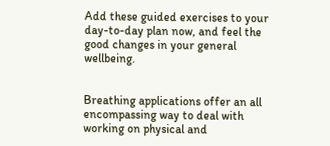Add these guided exercises to your day-to-day plan now, and feel the good changes in your general wellbeing.


Breathing applications offer an all encompassing way to deal with working on physical and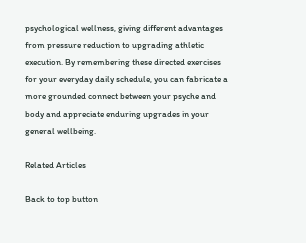psychological wellness, giving different advantages from pressure reduction to upgrading athletic execution. By remembering these directed exercises for your everyday daily schedule, you can fabricate a more grounded connect between your psyche and body and appreciate enduring upgrades in your general wellbeing.

Related Articles

Back to top button